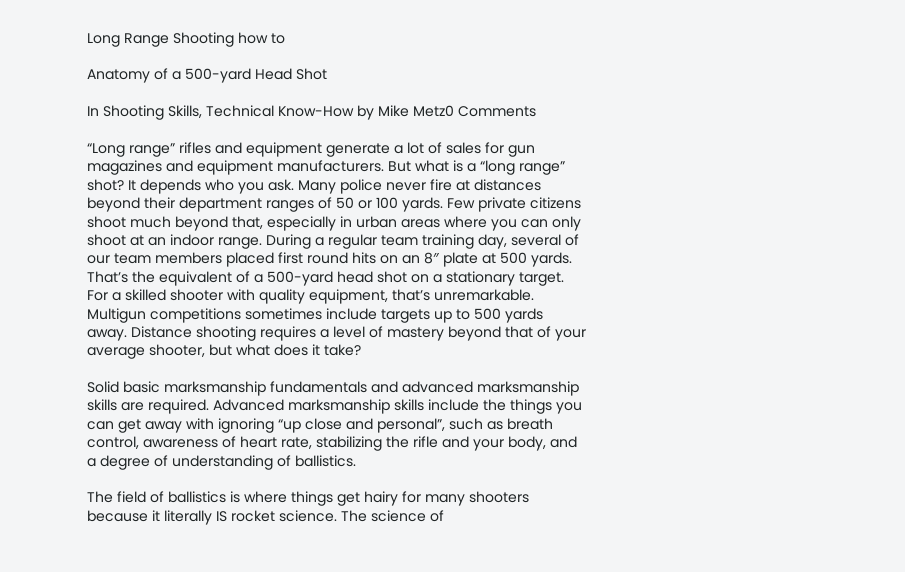Long Range Shooting how to

Anatomy of a 500-yard Head Shot

In Shooting Skills, Technical Know-How by Mike Metz0 Comments

“Long range” rifles and equipment generate a lot of sales for gun magazines and equipment manufacturers. But what is a “long range” shot? It depends who you ask. Many police never fire at distances beyond their department ranges of 50 or 100 yards. Few private citizens shoot much beyond that, especially in urban areas where you can only shoot at an indoor range. During a regular team training day, several of our team members placed first round hits on an 8″ plate at 500 yards. That’s the equivalent of a 500-yard head shot on a stationary target. For a skilled shooter with quality equipment, that’s unremarkable. Multigun competitions sometimes include targets up to 500 yards away. Distance shooting requires a level of mastery beyond that of your average shooter, but what does it take?

Solid basic marksmanship fundamentals and advanced marksmanship skills are required. Advanced marksmanship skills include the things you can get away with ignoring “up close and personal”, such as breath control, awareness of heart rate, stabilizing the rifle and your body, and a degree of understanding of ballistics.

The field of ballistics is where things get hairy for many shooters because it literally IS rocket science. The science of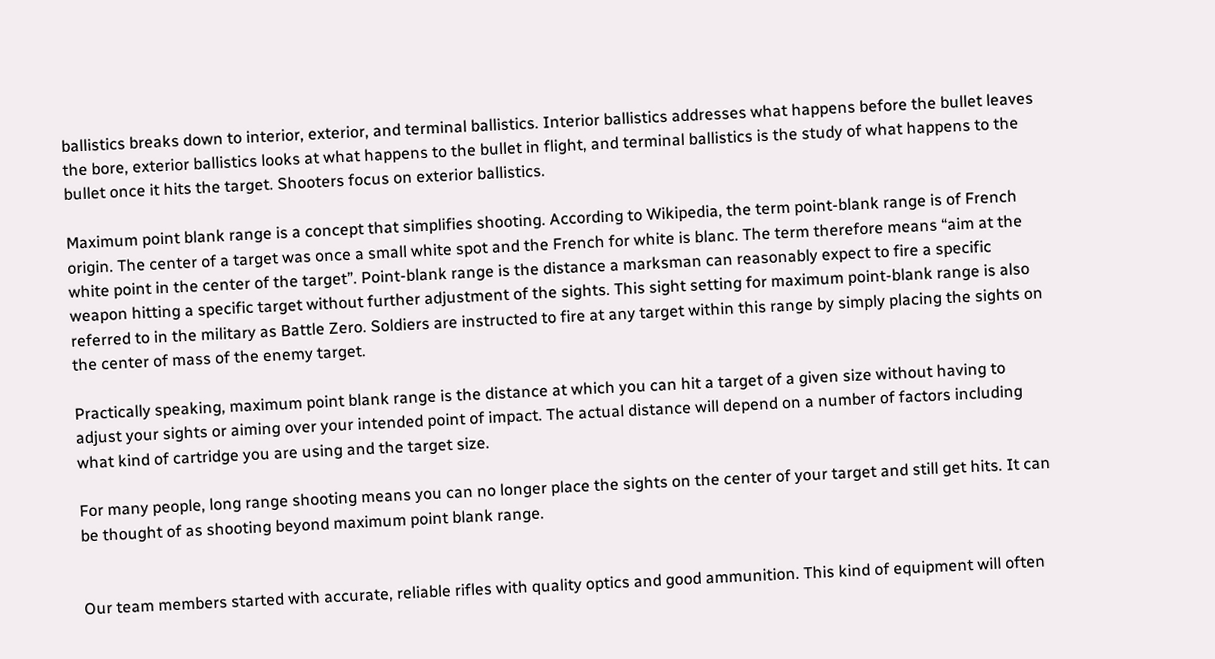ballistics breaks down to interior, exterior, and terminal ballistics. Interior ballistics addresses what happens before the bullet leaves the bore, exterior ballistics looks at what happens to the bullet in flight, and terminal ballistics is the study of what happens to the bullet once it hits the target. Shooters focus on exterior ballistics.

Maximum point blank range is a concept that simplifies shooting. According to Wikipedia, the term point-blank range is of French origin. The center of a target was once a small white spot and the French for white is blanc. The term therefore means “aim at the white point in the center of the target”. Point-blank range is the distance a marksman can reasonably expect to fire a specific weapon hitting a specific target without further adjustment of the sights. This sight setting for maximum point-blank range is also referred to in the military as Battle Zero. Soldiers are instructed to fire at any target within this range by simply placing the sights on the center of mass of the enemy target.

Practically speaking, maximum point blank range is the distance at which you can hit a target of a given size without having to adjust your sights or aiming over your intended point of impact. The actual distance will depend on a number of factors including what kind of cartridge you are using and the target size.

For many people, long range shooting means you can no longer place the sights on the center of your target and still get hits. It can be thought of as shooting beyond maximum point blank range.


Our team members started with accurate, reliable rifles with quality optics and good ammunition. This kind of equipment will often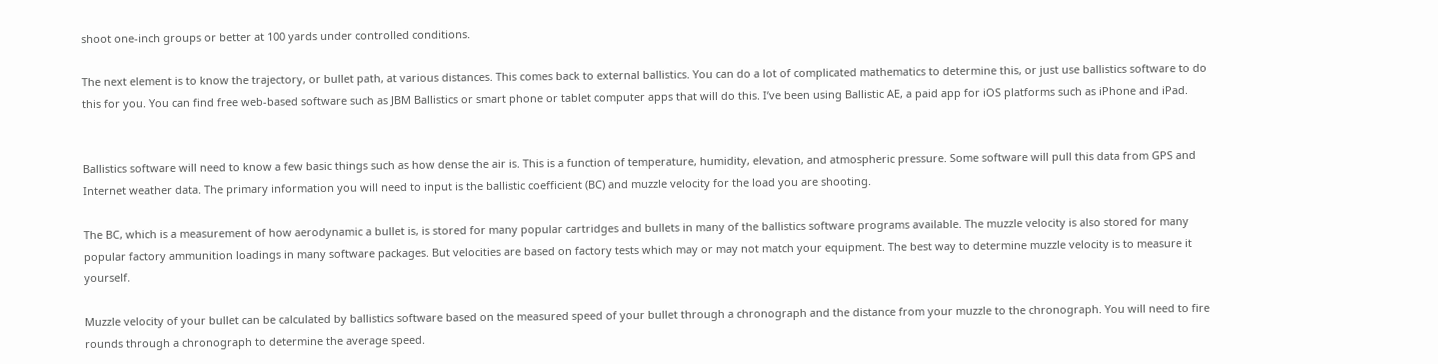shoot one-inch groups or better at 100 yards under controlled conditions.

The next element is to know the trajectory, or bullet path, at various distances. This comes back to external ballistics. You can do a lot of complicated mathematics to determine this, or just use ballistics software to do this for you. You can find free web-based software such as JBM Ballistics or smart phone or tablet computer apps that will do this. I’ve been using Ballistic AE, a paid app for iOS platforms such as iPhone and iPad.


Ballistics software will need to know a few basic things such as how dense the air is. This is a function of temperature, humidity, elevation, and atmospheric pressure. Some software will pull this data from GPS and Internet weather data. The primary information you will need to input is the ballistic coefficient (BC) and muzzle velocity for the load you are shooting.

The BC, which is a measurement of how aerodynamic a bullet is, is stored for many popular cartridges and bullets in many of the ballistics software programs available. The muzzle velocity is also stored for many popular factory ammunition loadings in many software packages. But velocities are based on factory tests which may or may not match your equipment. The best way to determine muzzle velocity is to measure it yourself.

Muzzle velocity of your bullet can be calculated by ballistics software based on the measured speed of your bullet through a chronograph and the distance from your muzzle to the chronograph. You will need to fire rounds through a chronograph to determine the average speed.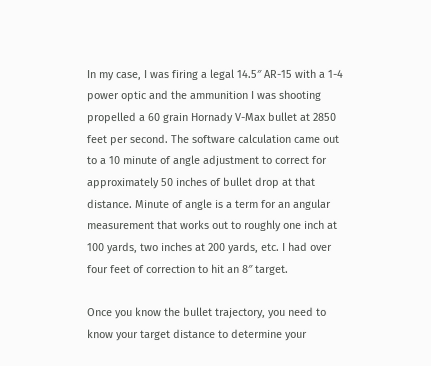In my case, I was firing a legal 14.5″ AR-15 with a 1-4 power optic and the ammunition I was shooting propelled a 60 grain Hornady V-Max bullet at 2850 feet per second. The software calculation came out to a 10 minute of angle adjustment to correct for approximately 50 inches of bullet drop at that distance. Minute of angle is a term for an angular measurement that works out to roughly one inch at 100 yards, two inches at 200 yards, etc. I had over four feet of correction to hit an 8″ target.

Once you know the bullet trajectory, you need to know your target distance to determine your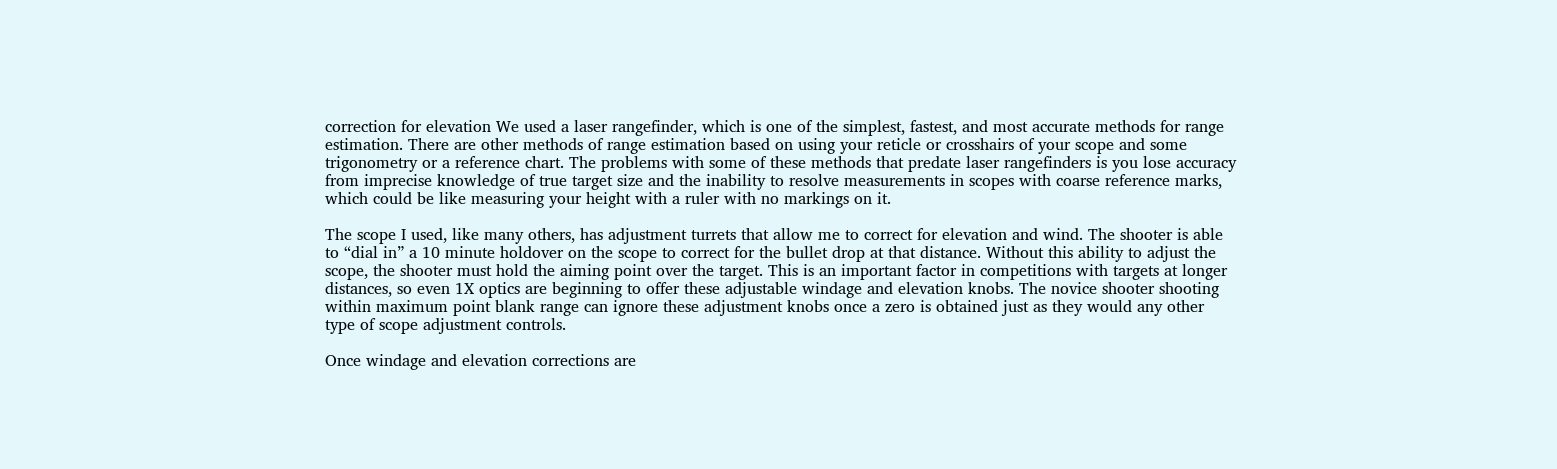correction for elevation We used a laser rangefinder, which is one of the simplest, fastest, and most accurate methods for range estimation. There are other methods of range estimation based on using your reticle or crosshairs of your scope and some trigonometry or a reference chart. The problems with some of these methods that predate laser rangefinders is you lose accuracy from imprecise knowledge of true target size and the inability to resolve measurements in scopes with coarse reference marks, which could be like measuring your height with a ruler with no markings on it.

The scope I used, like many others, has adjustment turrets that allow me to correct for elevation and wind. The shooter is able to “dial in” a 10 minute holdover on the scope to correct for the bullet drop at that distance. Without this ability to adjust the scope, the shooter must hold the aiming point over the target. This is an important factor in competitions with targets at longer distances, so even 1X optics are beginning to offer these adjustable windage and elevation knobs. The novice shooter shooting within maximum point blank range can ignore these adjustment knobs once a zero is obtained just as they would any other type of scope adjustment controls.

Once windage and elevation corrections are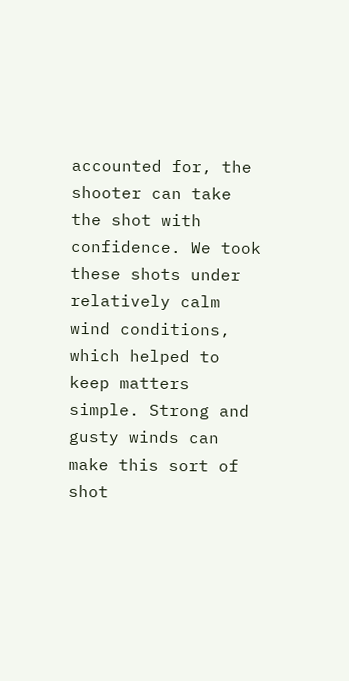accounted for, the shooter can take the shot with confidence. We took these shots under relatively calm wind conditions, which helped to keep matters simple. Strong and gusty winds can make this sort of shot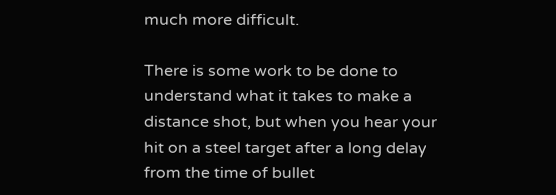much more difficult.

There is some work to be done to understand what it takes to make a distance shot, but when you hear your hit on a steel target after a long delay from the time of bullet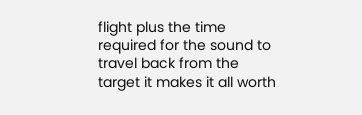flight plus the time required for the sound to travel back from the target it makes it all worth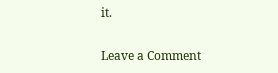it.

Leave a Comment